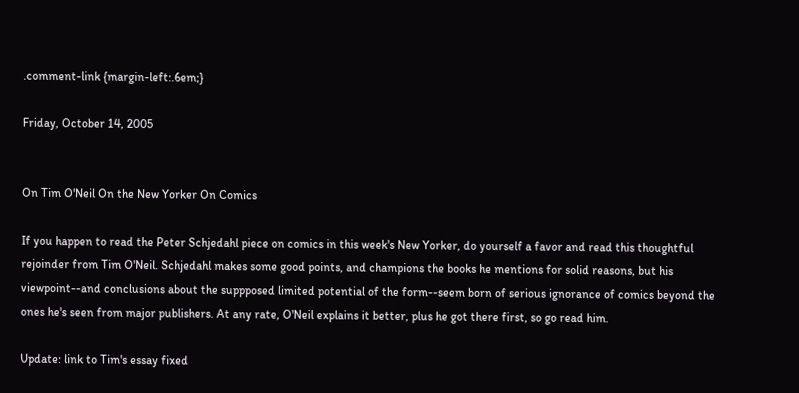.comment-link {margin-left:.6em;}

Friday, October 14, 2005


On Tim O'Neil On the New Yorker On Comics

If you happen to read the Peter Schjedahl piece on comics in this week's New Yorker, do yourself a favor and read this thoughtful rejoinder from Tim O'Neil. Schjedahl makes some good points, and champions the books he mentions for solid reasons, but his viewpoint--and conclusions about the suppposed limited potential of the form--seem born of serious ignorance of comics beyond the ones he's seen from major publishers. At any rate, O'Neil explains it better, plus he got there first, so go read him.

Update: link to Tim's essay fixed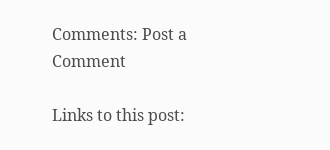Comments: Post a Comment

Links to this post: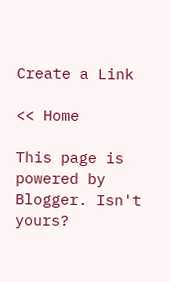Create a Link

<< Home

This page is powered by Blogger. Isn't yours?